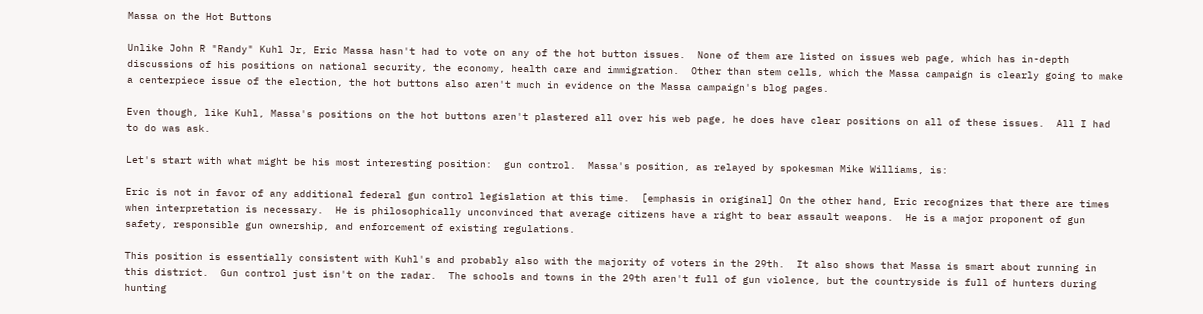Massa on the Hot Buttons

Unlike John R "Randy" Kuhl Jr, Eric Massa hasn't had to vote on any of the hot button issues.  None of them are listed on issues web page, which has in-depth discussions of his positions on national security, the economy, health care and immigration.  Other than stem cells, which the Massa campaign is clearly going to make a centerpiece issue of the election, the hot buttons also aren't much in evidence on the Massa campaign's blog pages.

Even though, like Kuhl, Massa's positions on the hot buttons aren't plastered all over his web page, he does have clear positions on all of these issues.  All I had to do was ask.

Let's start with what might be his most interesting position:  gun control.  Massa's position, as relayed by spokesman Mike Williams, is:

Eric is not in favor of any additional federal gun control legislation at this time.  [emphasis in original] On the other hand, Eric recognizes that there are times when interpretation is necessary.  He is philosophically unconvinced that average citizens have a right to bear assault weapons.  He is a major proponent of gun safety, responsible gun ownership, and enforcement of existing regulations.

This position is essentially consistent with Kuhl's and probably also with the majority of voters in the 29th.  It also shows that Massa is smart about running in this district.  Gun control just isn't on the radar.  The schools and towns in the 29th aren't full of gun violence, but the countryside is full of hunters during hunting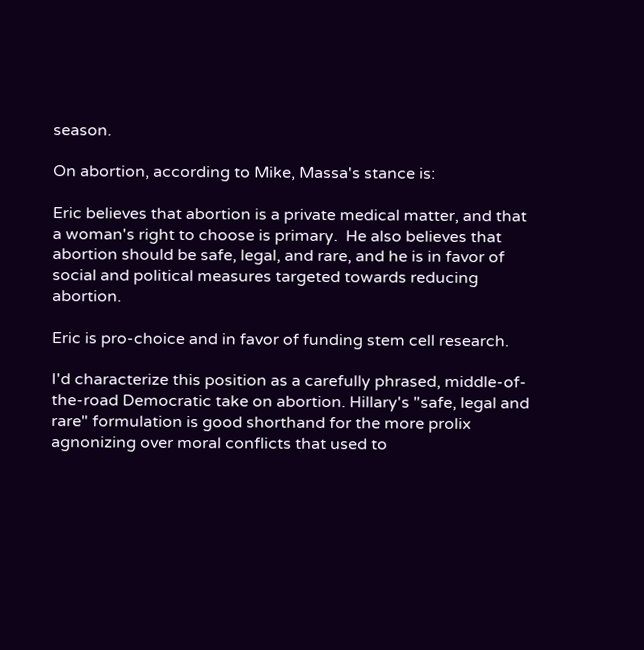season.

On abortion, according to Mike, Massa's stance is:

Eric believes that abortion is a private medical matter, and that a woman's right to choose is primary.  He also believes that abortion should be safe, legal, and rare, and he is in favor of social and political measures targeted towards reducing abortion.

Eric is pro-choice and in favor of funding stem cell research.

I'd characterize this position as a carefully phrased, middle-of-the-road Democratic take on abortion. Hillary's "safe, legal and rare" formulation is good shorthand for the more prolix agnonizing over moral conflicts that used to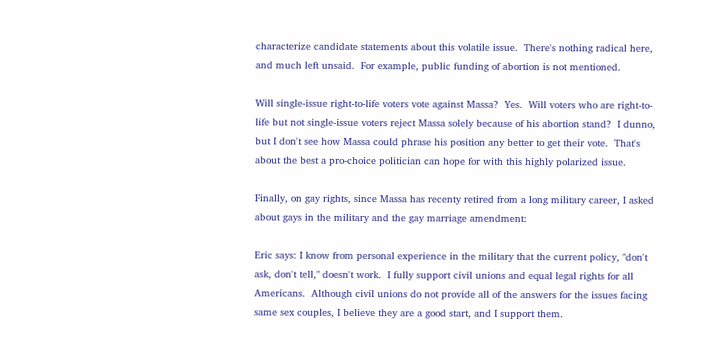characterize candidate statements about this volatile issue.  There's nothing radical here, and much left unsaid.  For example, public funding of abortion is not mentioned.

Will single-issue right-to-life voters vote against Massa?  Yes.  Will voters who are right-to-life but not single-issue voters reject Massa solely because of his abortion stand?  I dunno, but I don't see how Massa could phrase his position any better to get their vote.  That's about the best a pro-choice politician can hope for with this highly polarized issue.

Finally, on gay rights, since Massa has recenty retired from a long military career, I asked about gays in the military and the gay marriage amendment:

Eric says: I know from personal experience in the military that the current policy, "don't ask, don't tell," doesn't work.  I fully support civil unions and equal legal rights for all Americans.  Although civil unions do not provide all of the answers for the issues facing same sex couples, I believe they are a good start, and I support them.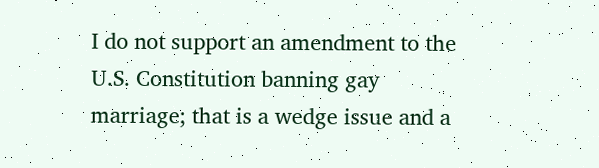I do not support an amendment to the U.S. Constitution banning gay marriage; that is a wedge issue and a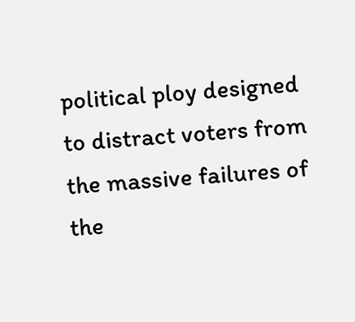political ploy designed to distract voters from the massive failures of the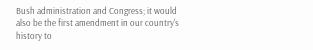Bush administration and Congress; it would also be the first amendment in our country's history to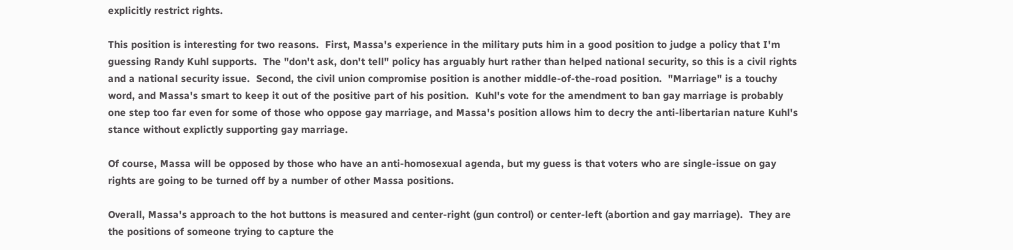explicitly restrict rights.

This position is interesting for two reasons.  First, Massa's experience in the military puts him in a good position to judge a policy that I'm guessing Randy Kuhl supports.  The "don't ask, don't tell" policy has arguably hurt rather than helped national security, so this is a civil rights and a national security issue.  Second, the civil union compromise position is another middle-of-the-road position.  "Marriage" is a touchy word, and Massa's smart to keep it out of the positive part of his position.  Kuhl's vote for the amendment to ban gay marriage is probably one step too far even for some of those who oppose gay marriage, and Massa's position allows him to decry the anti-libertarian nature Kuhl's stance without explictly supporting gay marriage.

Of course, Massa will be opposed by those who have an anti-homosexual agenda, but my guess is that voters who are single-issue on gay rights are going to be turned off by a number of other Massa positions.

Overall, Massa's approach to the hot buttons is measured and center-right (gun control) or center-left (abortion and gay marriage).  They are the positions of someone trying to capture the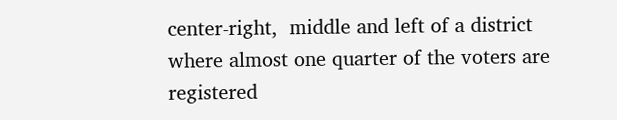center-right,  middle and left of a district where almost one quarter of the voters are registered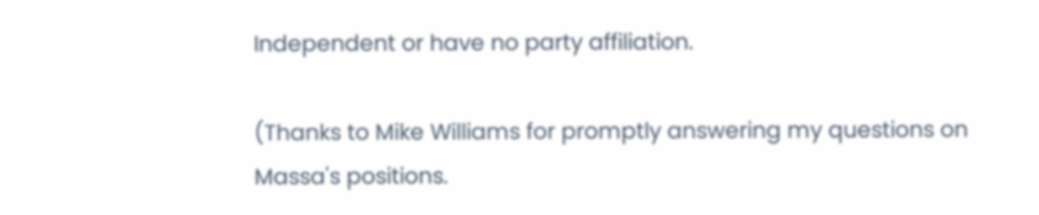Independent or have no party affiliation.

(Thanks to Mike Williams for promptly answering my questions on Massa's positions.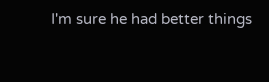I'm sure he had better things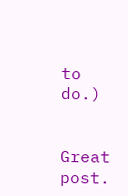to do.)


Great post.